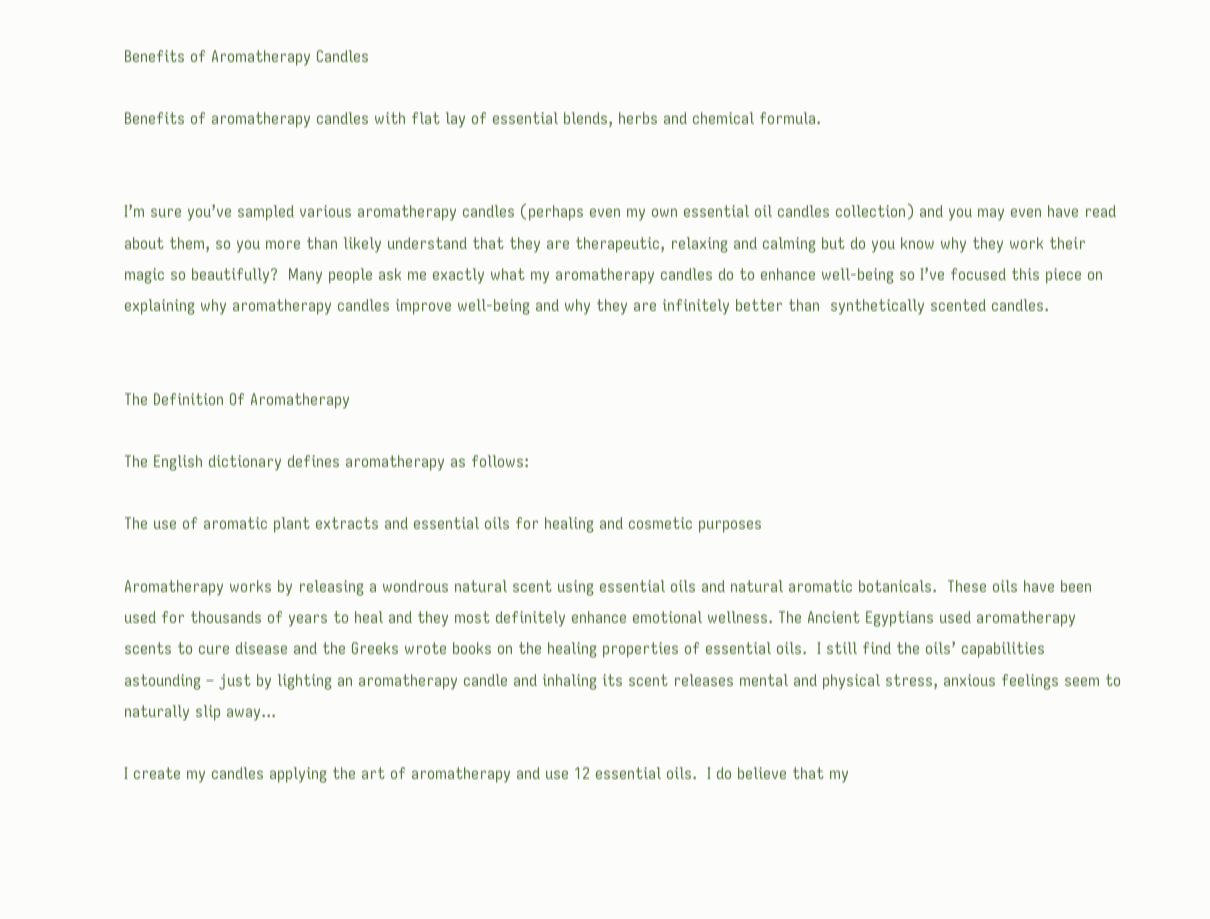Benefits of Aromatherapy Candles

Benefits of aromatherapy candles with flat lay of essential blends, herbs and chemical formula.


I’m sure you’ve sampled various aromatherapy candles (perhaps even my own essential oil candles collection) and you may even have read about them, so you more than likely understand that they are therapeutic, relaxing and calming but do you know why they work their magic so beautifully?  Many people ask me exactly what my aromatherapy candles do to enhance well-being so I’ve focused this piece on explaining why aromatherapy candles improve well-being and why they are infinitely better than  synthetically scented candles.


The Definition Of Aromatherapy

The English dictionary defines aromatherapy as follows:

The use of aromatic plant extracts and essential oils for healing and cosmetic purposes

Aromatherapy works by releasing a wondrous natural scent using essential oils and natural aromatic botanicals.  These oils have been used for thousands of years to heal and they most definitely enhance emotional wellness. The Ancient Egyptians used aromatherapy scents to cure disease and the Greeks wrote books on the healing properties of essential oils.  I still find the oils’ capabilities astounding – just by lighting an aromatherapy candle and inhaling its scent releases mental and physical stress, anxious feelings seem to naturally slip away...

I create my candles applying the art of aromatherapy and use 12 essential oils.  I do believe that my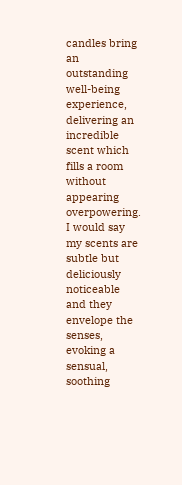candles bring an outstanding well-being experience, delivering an incredible scent which fills a room without appearing overpowering.  I would say my scents are subtle but deliciously noticeable and they envelope the senses, evoking a sensual, soothing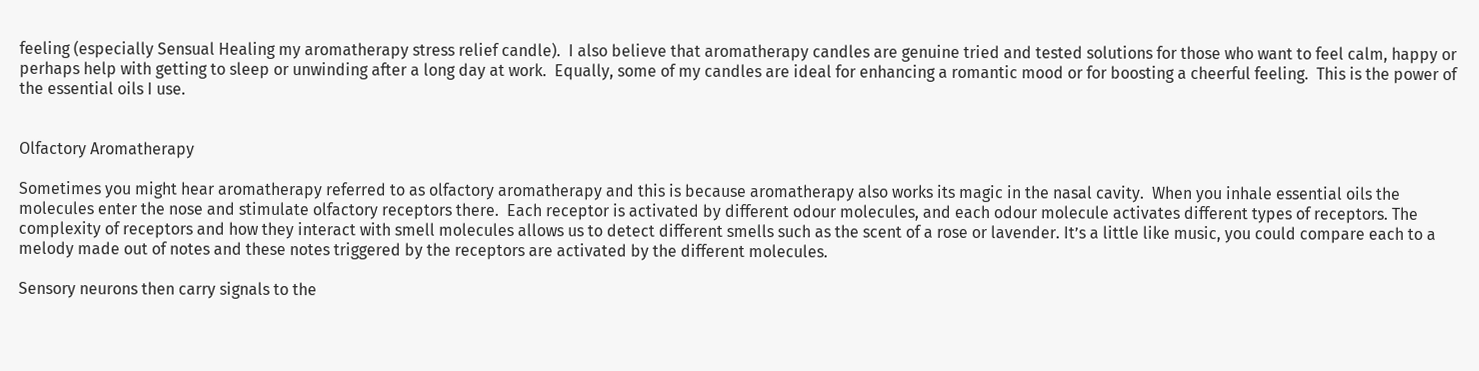feeling (especially Sensual Healing my aromatherapy stress relief candle).  I also believe that aromatherapy candles are genuine tried and tested solutions for those who want to feel calm, happy or perhaps help with getting to sleep or unwinding after a long day at work.  Equally, some of my candles are ideal for enhancing a romantic mood or for boosting a cheerful feeling.  This is the power of the essential oils I use.


Olfactory Aromatherapy

Sometimes you might hear aromatherapy referred to as olfactory aromatherapy and this is because aromatherapy also works its magic in the nasal cavity.  When you inhale essential oils the molecules enter the nose and stimulate olfactory receptors there.  Each receptor is activated by different odour molecules, and each odour molecule activates different types of receptors. The complexity of receptors and how they interact with smell molecules allows us to detect different smells such as the scent of a rose or lavender. It’s a little like music, you could compare each to a melody made out of notes and these notes triggered by the receptors are activated by the different molecules.

Sensory neurons then carry signals to the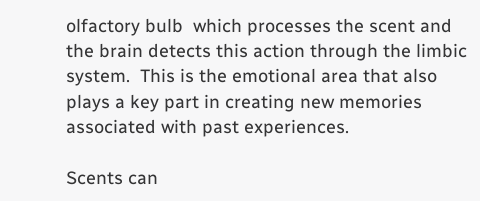olfactory bulb  which processes the scent and the brain detects this action through the limbic system.  This is the emotional area that also plays a key part in creating new memories associated with past experiences.

Scents can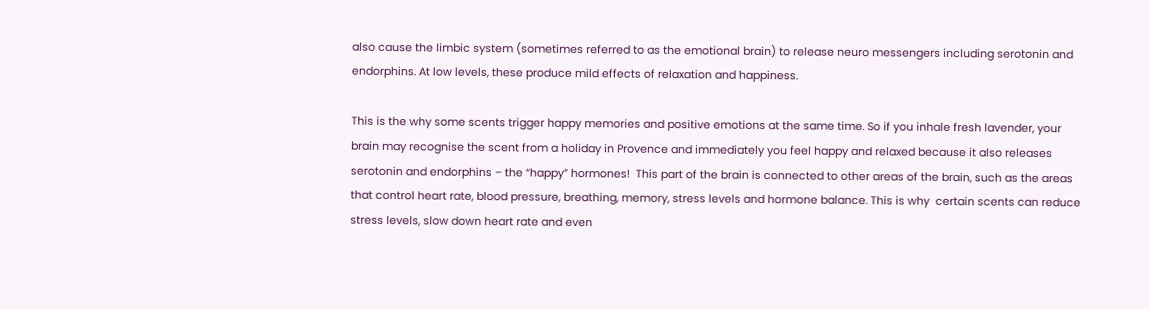also cause the limbic system (sometimes referred to as the emotional brain) to release neuro messengers including serotonin and endorphins. At low levels, these produce mild effects of relaxation and happiness.

This is the why some scents trigger happy memories and positive emotions at the same time. So if you inhale fresh lavender, your brain may recognise the scent from a holiday in Provence and immediately you feel happy and relaxed because it also releases serotonin and endorphins – the “happy” hormones!  This part of the brain is connected to other areas of the brain, such as the areas that control heart rate, blood pressure, breathing, memory, stress levels and hormone balance. This is why  certain scents can reduce stress levels, slow down heart rate and even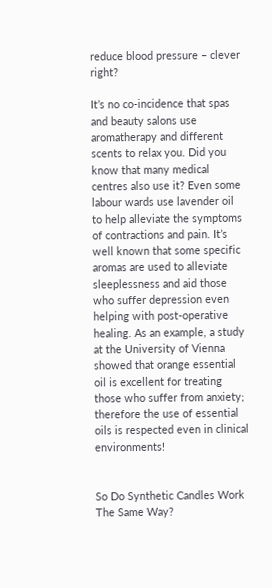reduce blood pressure – clever right?

It’s no co-incidence that spas and beauty salons use aromatherapy and different scents to relax you. Did you know that many medical centres also use it? Even some labour wards use lavender oil to help alleviate the symptoms of contractions and pain. It’s well known that some specific aromas are used to alleviate sleeplessness and aid those who suffer depression even helping with post-operative healing. As an example, a study at the University of Vienna showed that orange essential oil is excellent for treating those who suffer from anxiety; therefore the use of essential oils is respected even in clinical environments!


So Do Synthetic Candles Work The Same Way?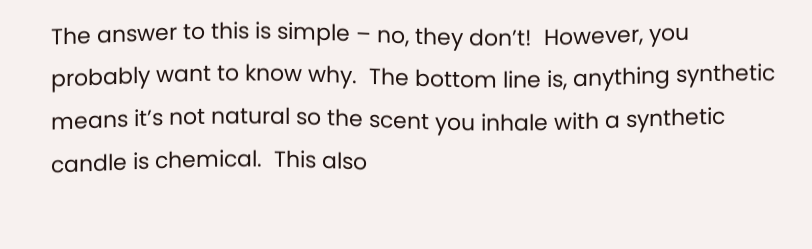The answer to this is simple – no, they don’t!  However, you probably want to know why.  The bottom line is, anything synthetic means it’s not natural so the scent you inhale with a synthetic candle is chemical.  This also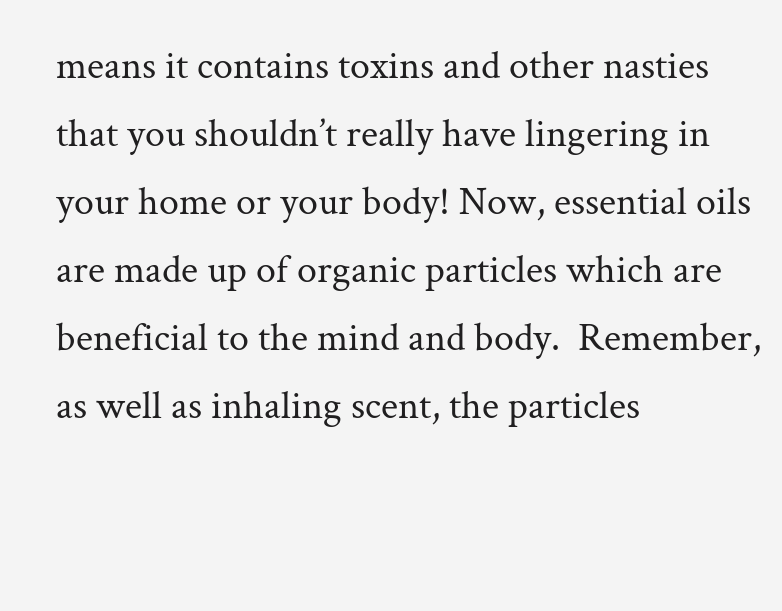means it contains toxins and other nasties that you shouldn’t really have lingering in your home or your body! Now, essential oils are made up of organic particles which are beneficial to the mind and body.  Remember, as well as inhaling scent, the particles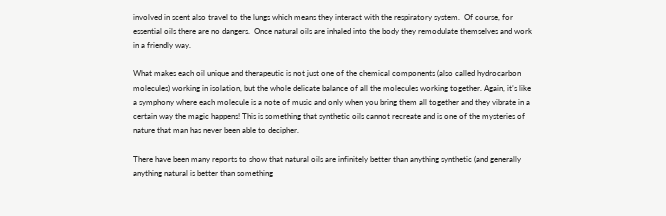involved in scent also travel to the lungs which means they interact with the respiratory system.  Of course, for essential oils there are no dangers.  Once natural oils are inhaled into the body they remodulate themselves and work in a friendly way.

What makes each oil unique and therapeutic is not just one of the chemical components (also called hydrocarbon molecules) working in isolation, but the whole delicate balance of all the molecules working together. Again, it’s like a symphony where each molecule is a note of music and only when you bring them all together and they vibrate in a certain way the magic happens! This is something that synthetic oils cannot recreate and is one of the mysteries of nature that man has never been able to decipher.

There have been many reports to show that natural oils are infinitely better than anything synthetic (and generally anything natural is better than something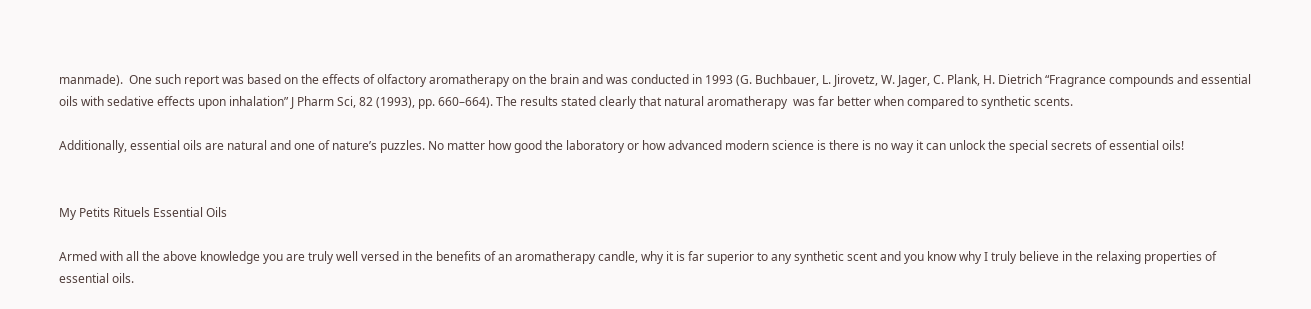manmade).  One such report was based on the effects of olfactory aromatherapy on the brain and was conducted in 1993 (G. Buchbauer, L. Jirovetz, W. Jager, C. Plank, H. Dietrich “Fragrance compounds and essential oils with sedative effects upon inhalation” J Pharm Sci, 82 (1993), pp. 660–664). The results stated clearly that natural aromatherapy  was far better when compared to synthetic scents.

Additionally, essential oils are natural and one of nature’s puzzles. No matter how good the laboratory or how advanced modern science is there is no way it can unlock the special secrets of essential oils!


My Petits Rituels Essential Oils

Armed with all the above knowledge you are truly well versed in the benefits of an aromatherapy candle, why it is far superior to any synthetic scent and you know why I truly believe in the relaxing properties of essential oils.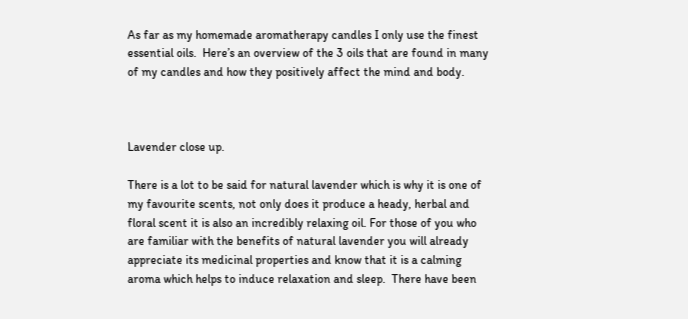As far as my homemade aromatherapy candles I only use the finest essential oils.  Here’s an overview of the 3 oils that are found in many of my candles and how they positively affect the mind and body.



Lavender close up.

There is a lot to be said for natural lavender which is why it is one of my favourite scents, not only does it produce a heady, herbal and floral scent it is also an incredibly relaxing oil. For those of you who are familiar with the benefits of natural lavender you will already appreciate its medicinal properties and know that it is a calming aroma which helps to induce relaxation and sleep.  There have been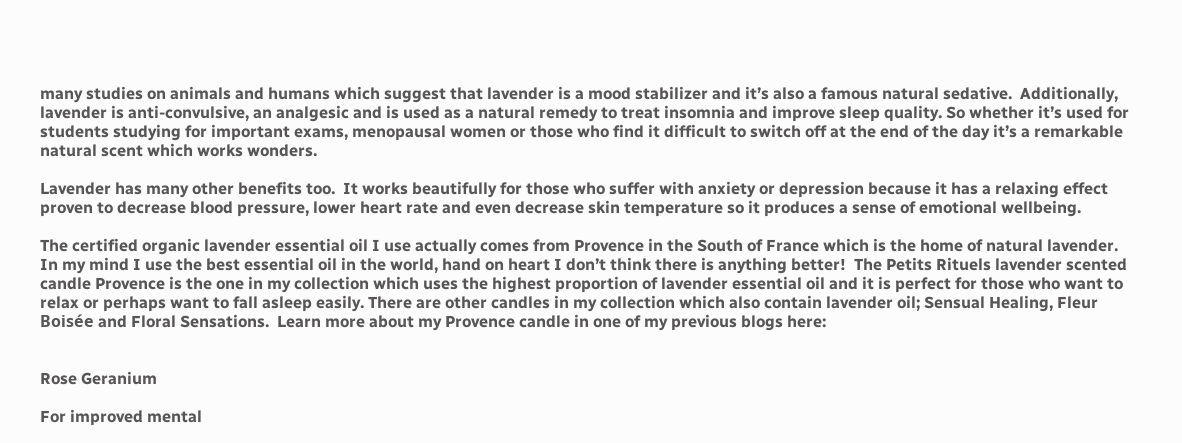many studies on animals and humans which suggest that lavender is a mood stabilizer and it’s also a famous natural sedative.  Additionally, lavender is anti-convulsive, an analgesic and is used as a natural remedy to treat insomnia and improve sleep quality. So whether it’s used for students studying for important exams, menopausal women or those who find it difficult to switch off at the end of the day it’s a remarkable natural scent which works wonders.

Lavender has many other benefits too.  It works beautifully for those who suffer with anxiety or depression because it has a relaxing effect proven to decrease blood pressure, lower heart rate and even decrease skin temperature so it produces a sense of emotional wellbeing.

The certified organic lavender essential oil I use actually comes from Provence in the South of France which is the home of natural lavender.  In my mind I use the best essential oil in the world, hand on heart I don’t think there is anything better!  The Petits Rituels lavender scented candle Provence is the one in my collection which uses the highest proportion of lavender essential oil and it is perfect for those who want to relax or perhaps want to fall asleep easily. There are other candles in my collection which also contain lavender oil; Sensual Healing, Fleur Boisée and Floral Sensations.  Learn more about my Provence candle in one of my previous blogs here:


Rose Geranium

For improved mental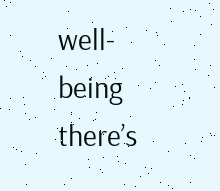well-being there’s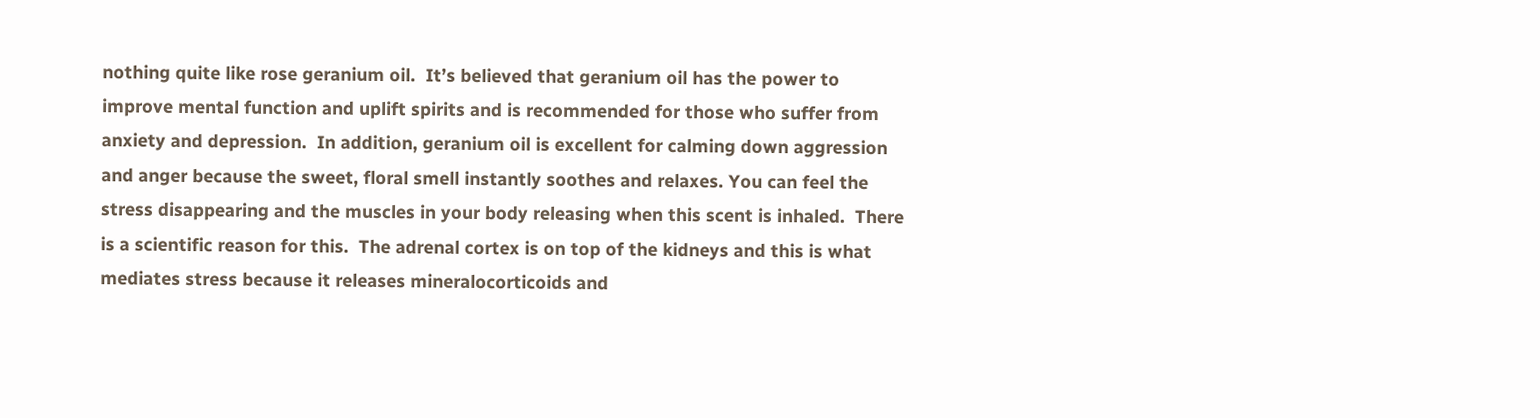nothing quite like rose geranium oil.  It’s believed that geranium oil has the power to improve mental function and uplift spirits and is recommended for those who suffer from anxiety and depression.  In addition, geranium oil is excellent for calming down aggression and anger because the sweet, floral smell instantly soothes and relaxes. You can feel the stress disappearing and the muscles in your body releasing when this scent is inhaled.  There is a scientific reason for this.  The adrenal cortex is on top of the kidneys and this is what mediates stress because it releases mineralocorticoids and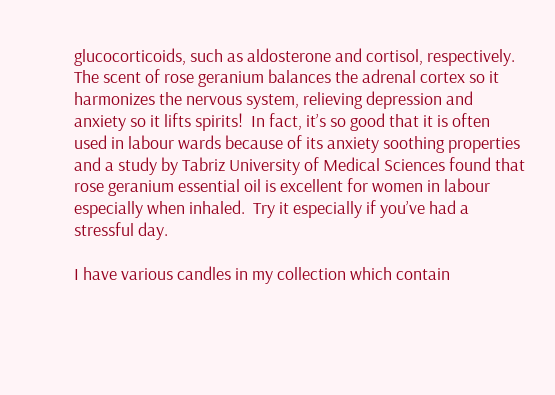glucocorticoids, such as aldosterone and cortisol, respectively. The scent of rose geranium balances the adrenal cortex so it harmonizes the nervous system, relieving depression and anxiety so it lifts spirits!  In fact, it’s so good that it is often used in labour wards because of its anxiety soothing properties and a study by Tabriz University of Medical Sciences found that rose geranium essential oil is excellent for women in labour especially when inhaled.  Try it especially if you’ve had a stressful day.

I have various candles in my collection which contain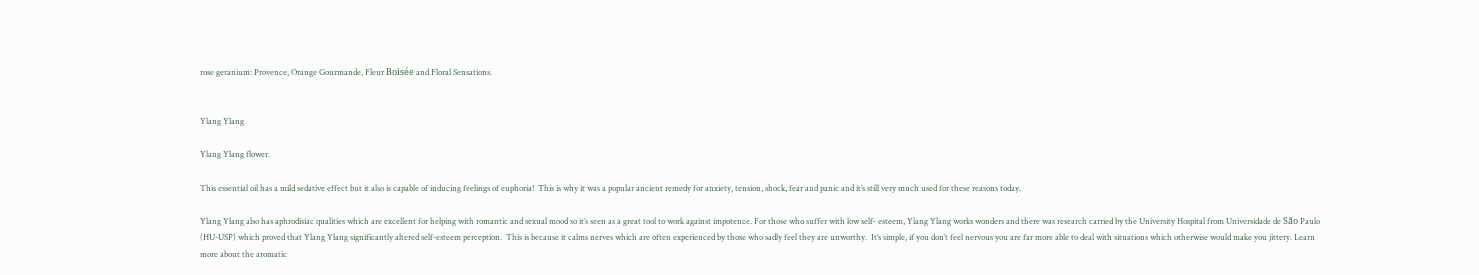rose geranium: Provence, Orange Gourmande, Fleur Boisée and Floral Sensations.


Ylang Ylang

Ylang Ylang flower.

This essential oil has a mild sedative effect but it also is capable of inducing feelings of euphoria!  This is why it was a popular ancient remedy for anxiety, tension, shock, fear and panic and it’s still very much used for these reasons today.

Ylang Ylang also has aphrodisiac qualities which are excellent for helping with romantic and sexual mood so it’s seen as a great tool to work against impotence. For those who suffer with low self- esteem, Ylang Ylang works wonders and there was research carried by the University Hospital from Universidade de São Paulo (HU-USP) which proved that Ylang Ylang significantly altered self-esteem perception.  This is because it calms nerves which are often experienced by those who sadly feel they are unworthy.  It’s simple, if you don’t feel nervous you are far more able to deal with situations which otherwise would make you jittery. Learn more about the aromatic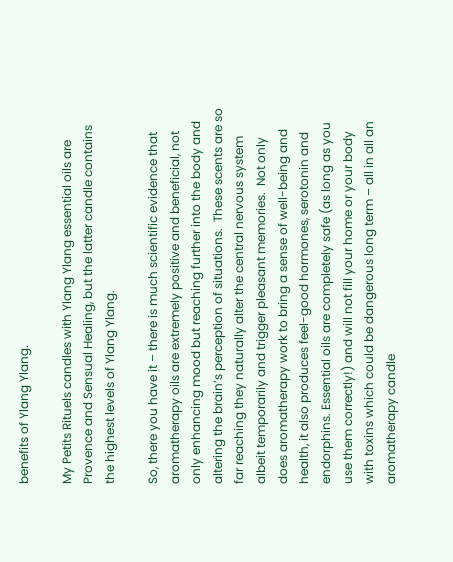benefits of Ylang Ylang.

My Petits Rituels candles with Ylang Ylang essential oils are Provence and Sensual Healing, but the latter candle contains the highest levels of Ylang Ylang.

So, there you have it – there is much scientific evidence that aromatherapy oils are extremely positive and beneficial, not only enhancing mood but reaching further into the body and altering the brain’s perception of situations.  These scents are so far reaching they naturally alter the central nervous system albeit temporarily and trigger pleasant memories.  Not only does aromatherapy work to bring a sense of well-being and health, it also produces feel-good hormones, serotonin and endorphins. Essential oils are completely safe (as long as you use them correctly!) and will not fill your home or your body with toxins which could be dangerous long term – all in all an aromatherapy candle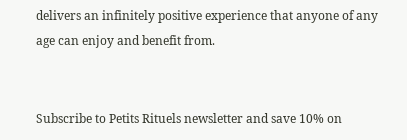delivers an infinitely positive experience that anyone of any age can enjoy and benefit from.


Subscribe to Petits Rituels newsletter and save 10% on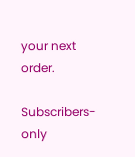your next order.

Subscribers-only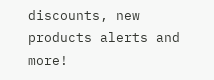discounts, new products alerts and more!